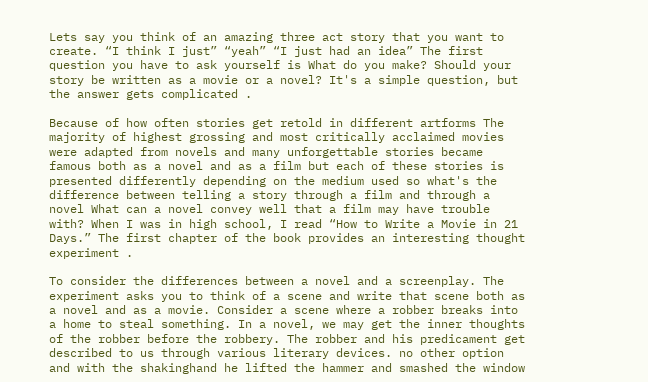Lets say you think of an amazing three act story that you want to create. “I think I just” “yeah” “I just had an idea” The first question you have to ask yourself is What do you make? Should your story be written as a movie or a novel? It's a simple question, but the answer gets complicated .

Because of how often stories get retold in different artforms The majority of highest grossing and most critically acclaimed movies were adapted from novels and many unforgettable stories became famous both as a novel and as a film but each of these stories is presented differently depending on the medium used so what's the difference between telling a story through a film and through a novel What can a novel convey well that a film may have trouble with? When I was in high school, I read “How to Write a Movie in 21 Days.” The first chapter of the book provides an interesting thought experiment .

To consider the differences between a novel and a screenplay. The experiment asks you to think of a scene and write that scene both as a novel and as a movie. Consider a scene where a robber breaks into a home to steal something. In a novel, we may get the inner thoughts of the robber before the robbery. The robber and his predicament get described to us through various literary devices. no other option and with the shakinghand he lifted the hammer and smashed the window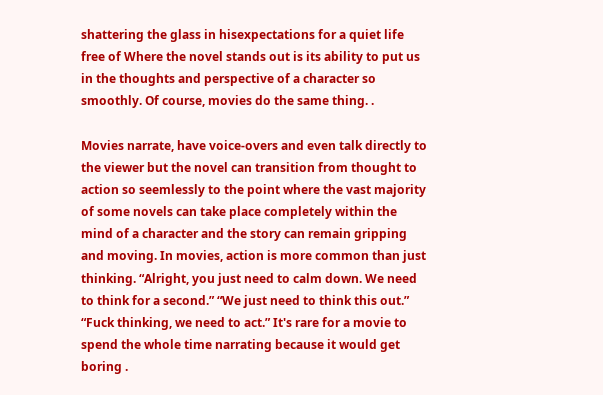shattering the glass in hisexpectations for a quiet life free of Where the novel stands out is its ability to put us in the thoughts and perspective of a character so smoothly. Of course, movies do the same thing. .

Movies narrate, have voice-overs and even talk directly to the viewer but the novel can transition from thought to action so seemlessly to the point where the vast majority of some novels can take place completely within the mind of a character and the story can remain gripping and moving. In movies, action is more common than just thinking. “Alright, you just need to calm down. We need to think for a second.” “We just need to think this out.” “Fuck thinking, we need to act.” It's rare for a movie to spend the whole time narrating because it would get boring .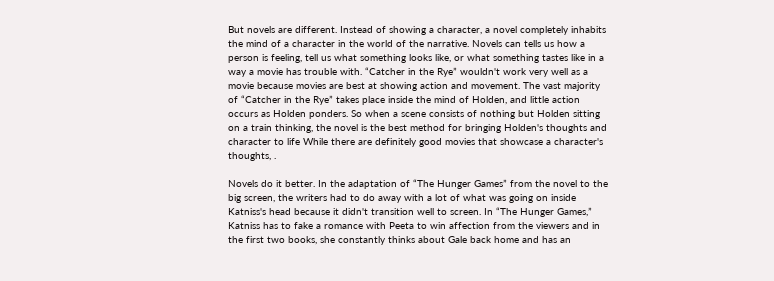But novels are different. Instead of showing a character, a novel completely inhabits the mind of a character in the world of the narrative. Novels can tells us how a person is feeling, tell us what something looks like, or what something tastes like in a way a movie has trouble with. “Catcher in the Rye” wouldn't work very well as a movie because movies are best at showing action and movement. The vast majority of “Catcher in the Rye” takes place inside the mind of Holden, and little action occurs as Holden ponders. So when a scene consists of nothing but Holden sitting on a train thinking, the novel is the best method for bringing Holden's thoughts and character to life While there are definitely good movies that showcase a character's thoughts, .

Novels do it better. In the adaptation of “The Hunger Games” from the novel to the big screen, the writers had to do away with a lot of what was going on inside Katniss's head because it didn't transition well to screen. In “The Hunger Games,” Katniss has to fake a romance with Peeta to win affection from the viewers and in the first two books, she constantly thinks about Gale back home and has an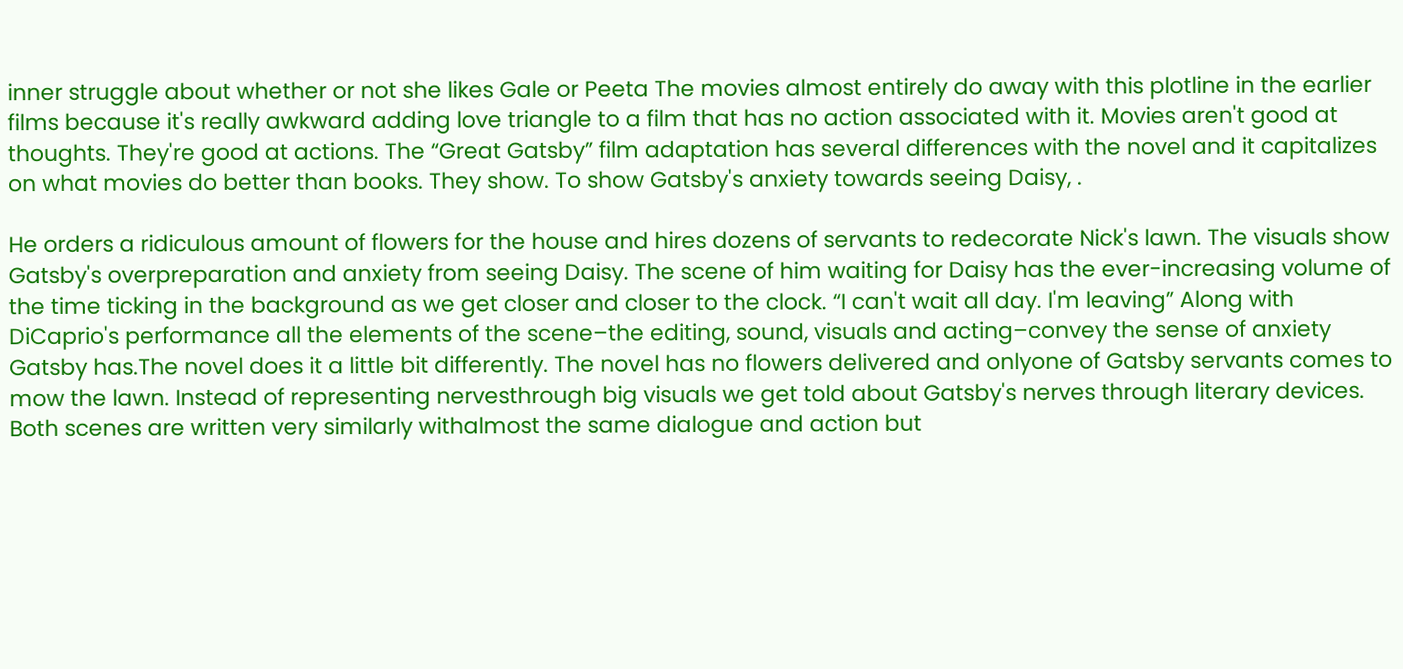inner struggle about whether or not she likes Gale or Peeta The movies almost entirely do away with this plotline in the earlier films because it's really awkward adding love triangle to a film that has no action associated with it. Movies aren't good at thoughts. They're good at actions. The “Great Gatsby” film adaptation has several differences with the novel and it capitalizes on what movies do better than books. They show. To show Gatsby's anxiety towards seeing Daisy, .

He orders a ridiculous amount of flowers for the house and hires dozens of servants to redecorate Nick's lawn. The visuals show Gatsby's overpreparation and anxiety from seeing Daisy. The scene of him waiting for Daisy has the ever-increasing volume of the time ticking in the background as we get closer and closer to the clock. “I can't wait all day. I'm leaving” Along with DiCaprio's performance all the elements of the scene–the editing, sound, visuals and acting–convey the sense of anxiety Gatsby has.The novel does it a little bit differently. The novel has no flowers delivered and onlyone of Gatsby servants comes to mow the lawn. Instead of representing nervesthrough big visuals we get told about Gatsby's nerves through literary devices. Both scenes are written very similarly withalmost the same dialogue and action but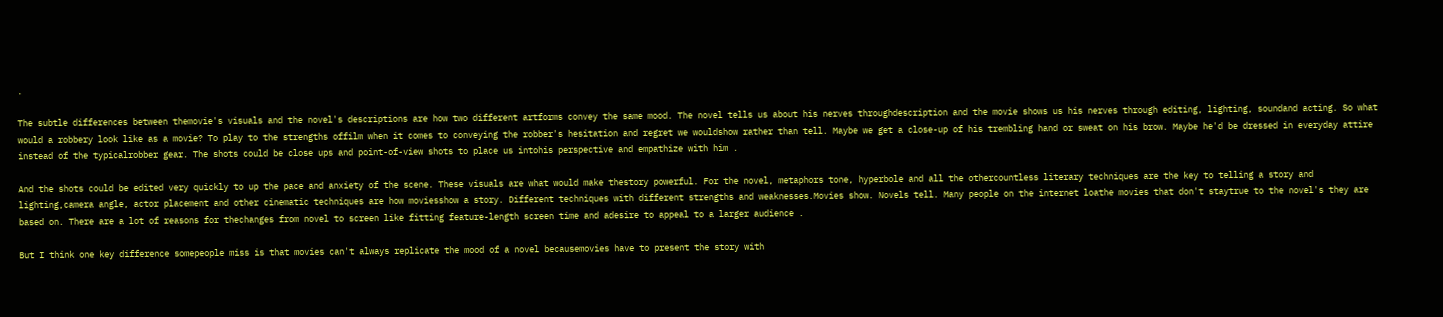.

The subtle differences between themovie's visuals and the novel's descriptions are how two different artforms convey the same mood. The novel tells us about his nerves throughdescription and the movie shows us his nerves through editing, lighting, soundand acting. So what would a robbery look like as a movie? To play to the strengths offilm when it comes to conveying the robber's hesitation and regret we wouldshow rather than tell. Maybe we get a close-up of his trembling hand or sweat on his brow. Maybe he'd be dressed in everyday attire instead of the typicalrobber gear. The shots could be close ups and point-of-view shots to place us intohis perspective and empathize with him .

And the shots could be edited very quickly to up the pace and anxiety of the scene. These visuals are what would make thestory powerful. For the novel, metaphors tone, hyperbole and all the othercountless literary techniques are the key to telling a story and lighting,camera angle, actor placement and other cinematic techniques are how moviesshow a story. Different techniques with different strengths and weaknesses.Movies show. Novels tell. Many people on the internet loathe movies that don't staytrue to the novel's they are based on. There are a lot of reasons for thechanges from novel to screen like fitting feature-length screen time and adesire to appeal to a larger audience .

But I think one key difference somepeople miss is that movies can't always replicate the mood of a novel becausemovies have to present the story with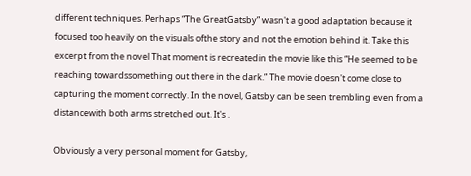different techniques. Perhaps “The GreatGatsby” wasn't a good adaptation because it focused too heavily on the visuals ofthe story and not the emotion behind it. Take this excerpt from the novel That moment is recreatedin the movie like this “He seemed to be reaching towardssomething out there in the dark.” The movie doesn't come close to capturing the moment correctly. In the novel, Gatsby can be seen trembling even from a distancewith both arms stretched out. It's .

Obviously a very personal moment for Gatsby,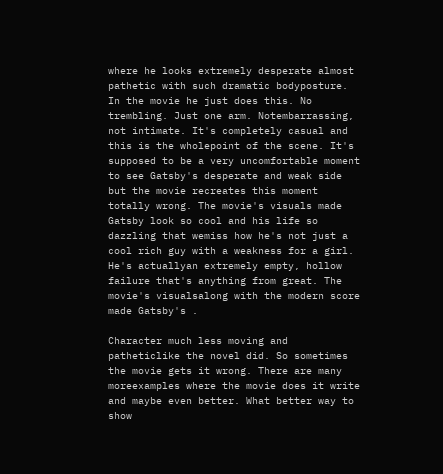where he looks extremely desperate almost pathetic with such dramatic bodyposture. In the movie he just does this. No trembling. Just one arm. Notembarrassing, not intimate. It's completely casual and this is the wholepoint of the scene. It's supposed to be a very uncomfortable moment to see Gatsby's desperate and weak side but the movie recreates this moment totally wrong. The movie's visuals made Gatsby look so cool and his life so dazzling that wemiss how he's not just a cool rich guy with a weakness for a girl. He's actuallyan extremely empty, hollow failure that's anything from great. The movie's visualsalong with the modern score made Gatsby's .

Character much less moving and patheticlike the novel did. So sometimes the movie gets it wrong. There are many moreexamples where the movie does it write and maybe even better. What better way to show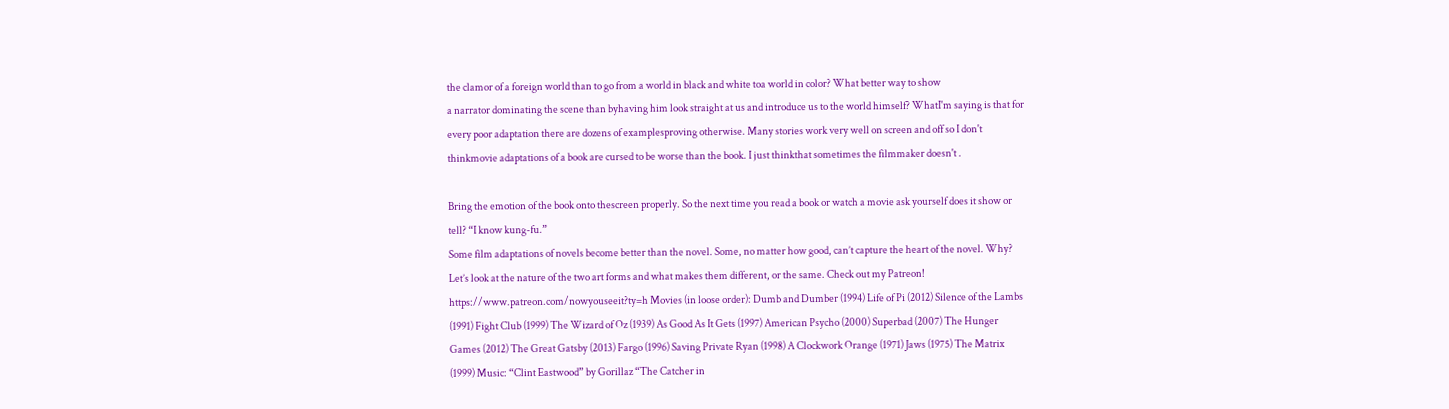the clamor of a foreign world than to go from a world in black and white toa world in color? What better way to show
a narrator dominating the scene than byhaving him look straight at us and introduce us to the world himself? WhatI'm saying is that for every poor adaptation there are dozens of examplesproving otherwise. Many stories work very well on screen and off so I don't thinkmovie adaptations of a book are cursed to be worse than the book. I just thinkthat sometimes the filmmaker doesn't .

Bring the emotion of the book onto thescreen properly. So the next time you read a book or watch a movie ask yourself does it show or tell? “I know kung-fu.”
Some film adaptations of novels become better than the novel. Some, no matter how good, can’t capture the heart of the novel. Why? Let’s look at the nature of the two art forms and what makes them different, or the same. Check out my Patreon! https://www.patreon.com/nowyouseeit?ty=h Movies (in loose order): Dumb and Dumber (1994) Life of Pi (2012) Silence of the Lambs (1991) Fight Club (1999) The Wizard of Oz (1939) As Good As It Gets (1997) American Psycho (2000) Superbad (2007) The Hunger Games (2012) The Great Gatsby (2013) Fargo (1996) Saving Private Ryan (1998) A Clockwork Orange (1971) Jaws (1975) The Matrix (1999) Music: “Clint Eastwood” by Gorillaz “The Catcher in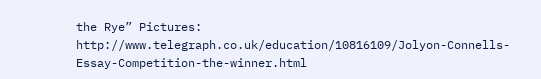the Rye” Pictures: http://www.telegraph.co.uk/education/10816109/Jolyon-Connells-Essay-Competition-the-winner.html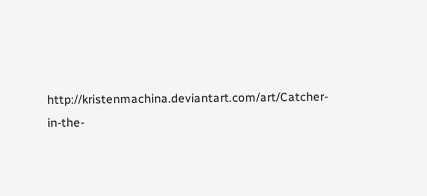http://kristenmachina.deviantart.com/art/Catcher-in-the-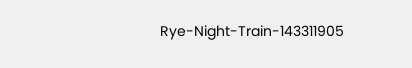Rye-Night-Train-143311905